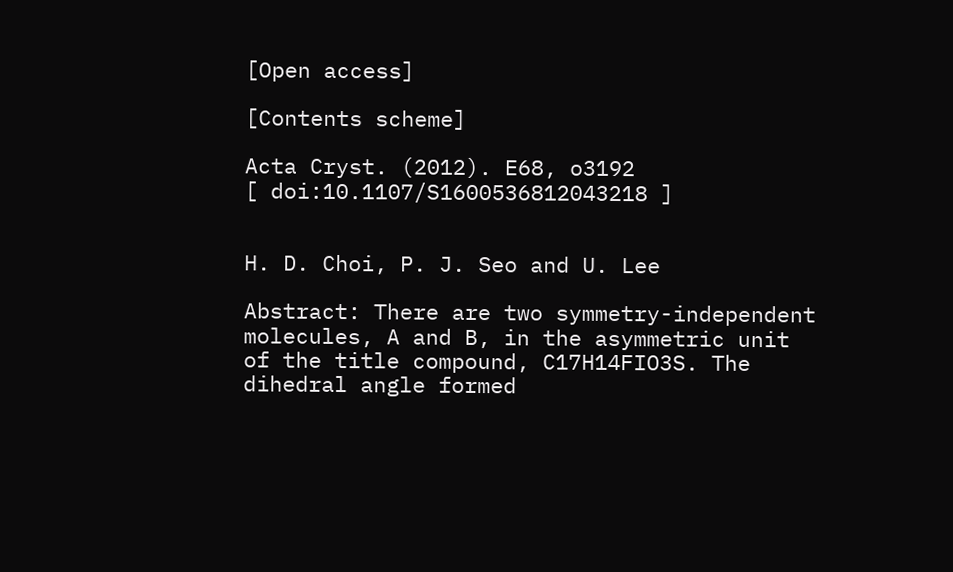[Open access]

[Contents scheme]

Acta Cryst. (2012). E68, o3192
[ doi:10.1107/S1600536812043218 ]


H. D. Choi, P. J. Seo and U. Lee

Abstract: There are two symmetry-independent molecules, A and B, in the asymmetric unit of the title compound, C17H14FIO3S. The dihedral angle formed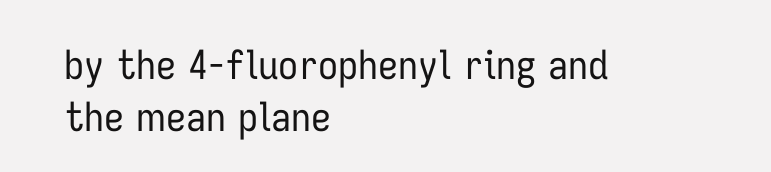by the 4-fluorophenyl ring and the mean plane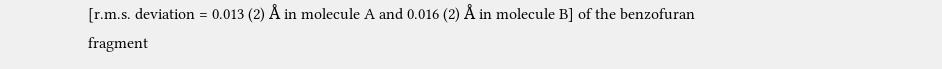[r.m.s. deviation = 0.013 (2) Å in molecule A and 0.016 (2) Å in molecule B] of the benzofuran fragment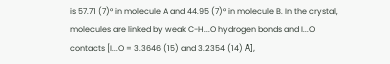is 57.71 (7)° in molecule A and 44.95 (7)° in molecule B. In the crystal, molecules are linked by weak C-H...O hydrogen bonds and I...O contacts [I...O = 3.3646 (15) and 3.2354 (14) Å],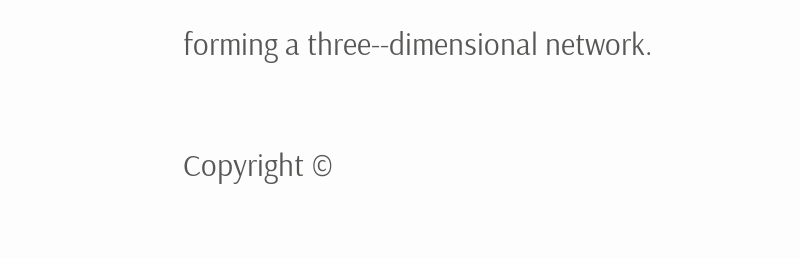forming a three--dimensional network.

Copyright ©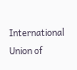International Union of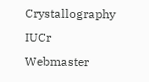Crystallography
IUCr Webmaster